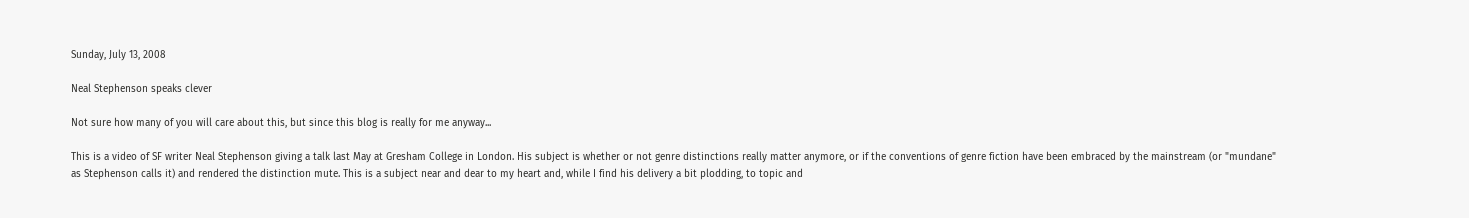Sunday, July 13, 2008

Neal Stephenson speaks clever

Not sure how many of you will care about this, but since this blog is really for me anyway...

This is a video of SF writer Neal Stephenson giving a talk last May at Gresham College in London. His subject is whether or not genre distinctions really matter anymore, or if the conventions of genre fiction have been embraced by the mainstream (or "mundane" as Stephenson calls it) and rendered the distinction mute. This is a subject near and dear to my heart and, while I find his delivery a bit plodding, to topic and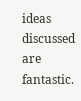ideas discussed are fantastic.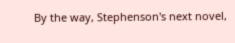By the way, Stephenson's next novel,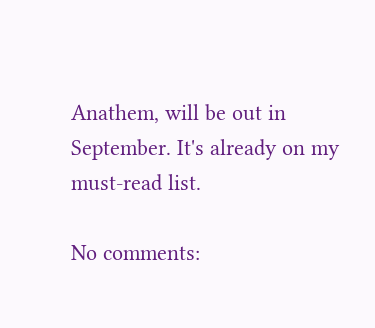Anathem, will be out in September. It's already on my must-read list.

No comments: